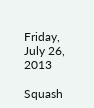Friday, July 26, 2013

Squash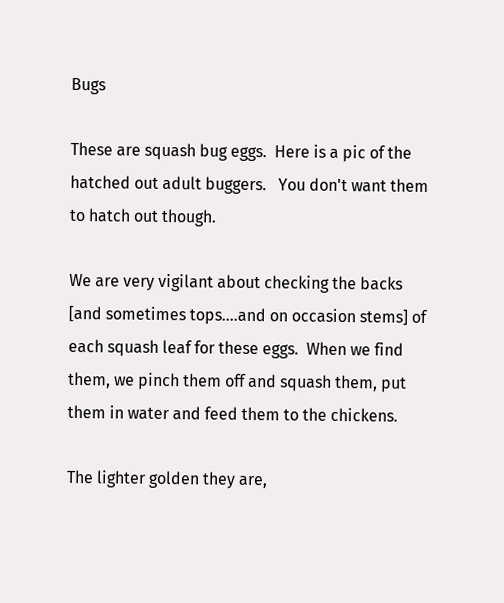Bugs

These are squash bug eggs.  Here is a pic of the hatched out adult buggers.   You don't want them to hatch out though.

We are very vigilant about checking the backs [and sometimes tops....and on occasion stems] of each squash leaf for these eggs.  When we find them, we pinch them off and squash them, put them in water and feed them to the chickens.

The lighter golden they are,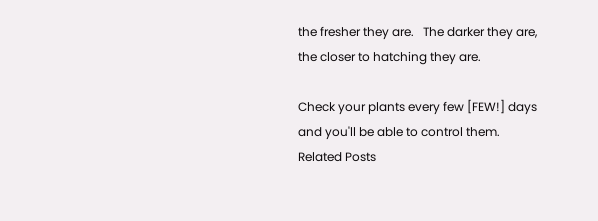the fresher they are.   The darker they are, the closer to hatching they are.

Check your plants every few [FEW!] days and you'll be able to control them.
Related Posts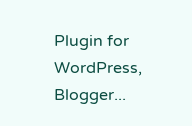Plugin for WordPress, Blogger...